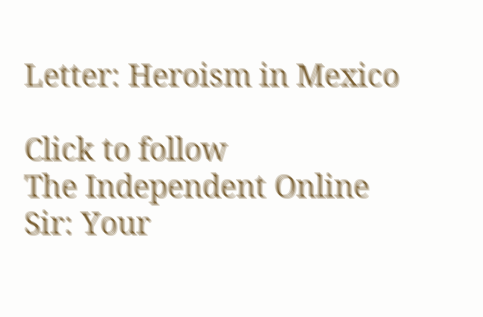Letter: Heroism in Mexico

Click to follow
The Independent Online
Sir: Your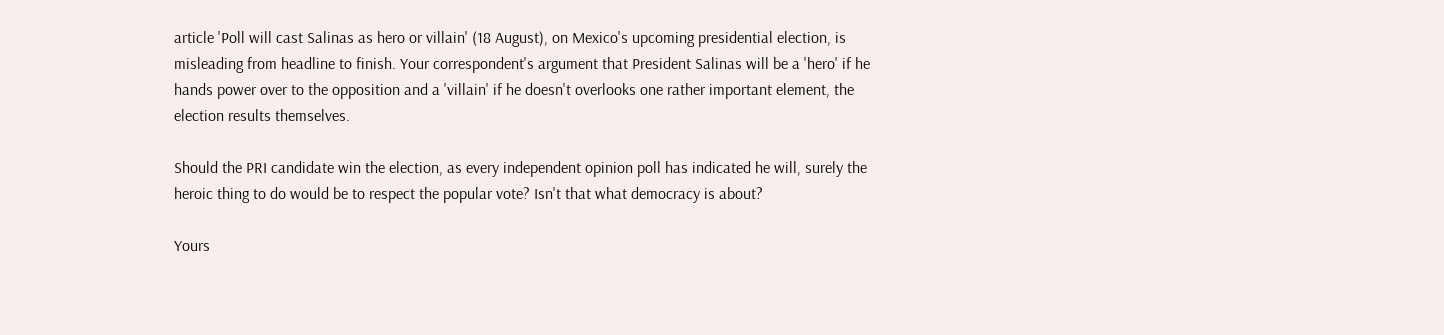article 'Poll will cast Salinas as hero or villain' (18 August), on Mexico's upcoming presidential election, is misleading from headline to finish. Your correspondent's argument that President Salinas will be a 'hero' if he hands power over to the opposition and a 'villain' if he doesn't overlooks one rather important element, the election results themselves.

Should the PRI candidate win the election, as every independent opinion poll has indicated he will, surely the heroic thing to do would be to respect the popular vote? Isn't that what democracy is about?

Yours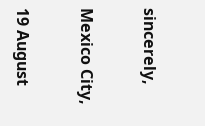sincerely,


Mexico City,


19 August